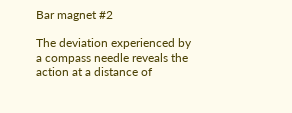Bar magnet #2

The deviation experienced by a compass needle reveals the action at a distance of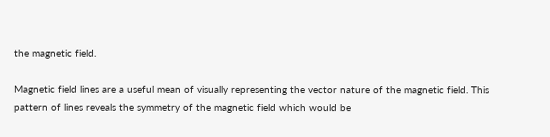the magnetic field.

Magnetic field lines are a useful mean of visually representing the vector nature of the magnetic field. This pattern of lines reveals the symmetry of the magnetic field which would be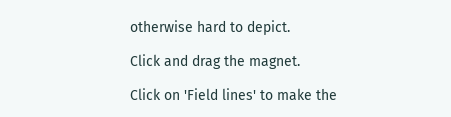otherwise hard to depict.

Click and drag the magnet.

Click on 'Field lines' to make the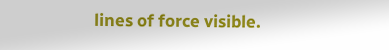lines of force visible.